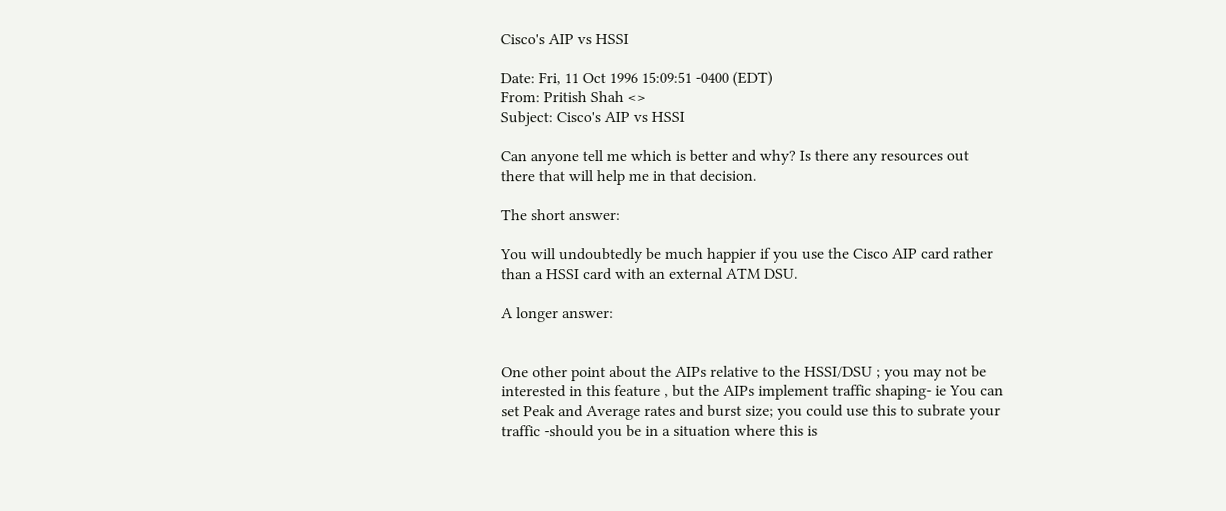Cisco's AIP vs HSSI

Date: Fri, 11 Oct 1996 15:09:51 -0400 (EDT)
From: Pritish Shah <>
Subject: Cisco's AIP vs HSSI

Can anyone tell me which is better and why? Is there any resources out
there that will help me in that decision.

The short answer:

You will undoubtedly be much happier if you use the Cisco AIP card rather
than a HSSI card with an external ATM DSU.

A longer answer:


One other point about the AIPs relative to the HSSI/DSU ; you may not be
interested in this feature , but the AIPs implement traffic shaping- ie You can
set Peak and Average rates and burst size; you could use this to subrate your
traffic -should you be in a situation where this is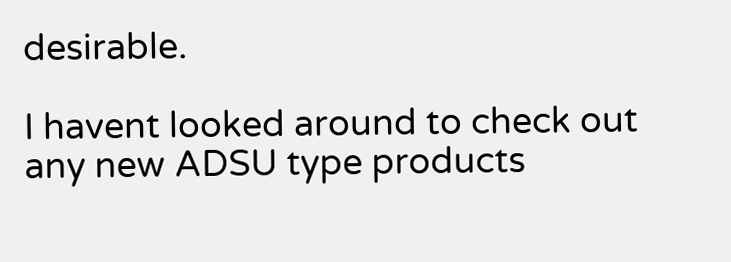desirable.

I havent looked around to check out any new ADSU type products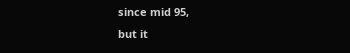since mid 95,
but it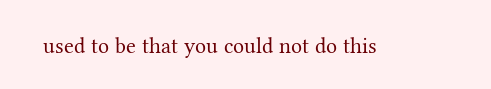used to be that you could not do this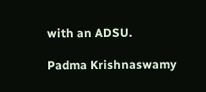with an ADSU.

Padma Krishnaswamy